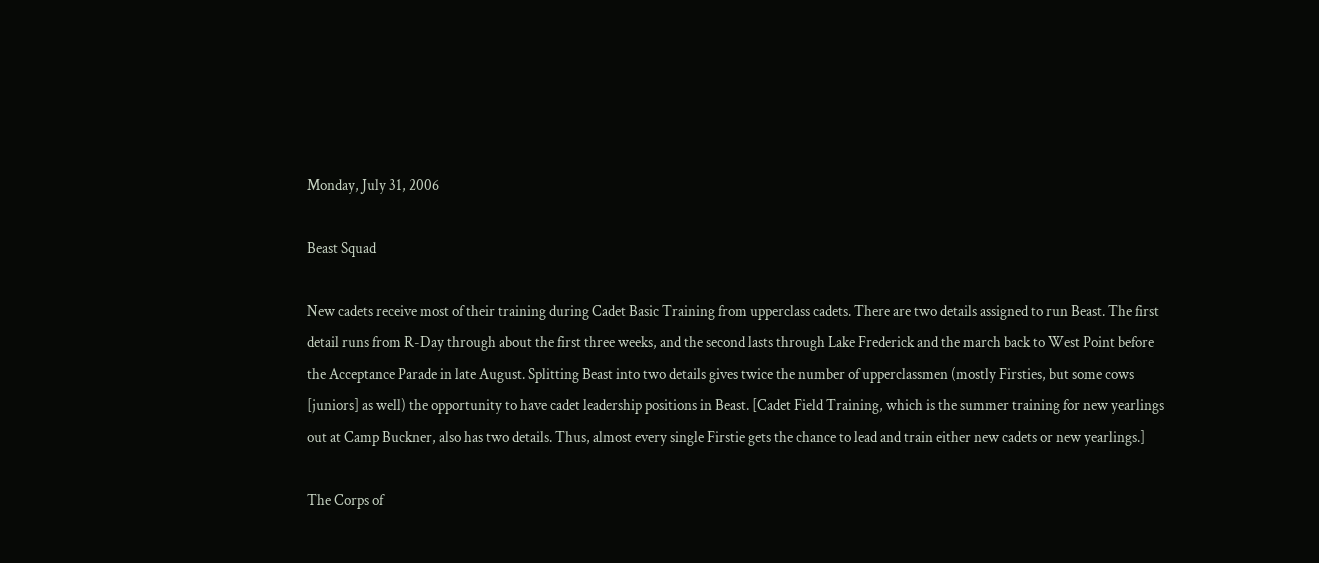Monday, July 31, 2006

Beast Squad

New cadets receive most of their training during Cadet Basic Training from upperclass cadets. There are two details assigned to run Beast. The first detail runs from R-Day through about the first three weeks, and the second lasts through Lake Frederick and the march back to West Point before the Acceptance Parade in late August. Splitting Beast into two details gives twice the number of upperclassmen (mostly Firsties, but some cows [juniors] as well) the opportunity to have cadet leadership positions in Beast. [Cadet Field Training, which is the summer training for new yearlings out at Camp Buckner, also has two details. Thus, almost every single Firstie gets the chance to lead and train either new cadets or new yearlings.]

The Corps of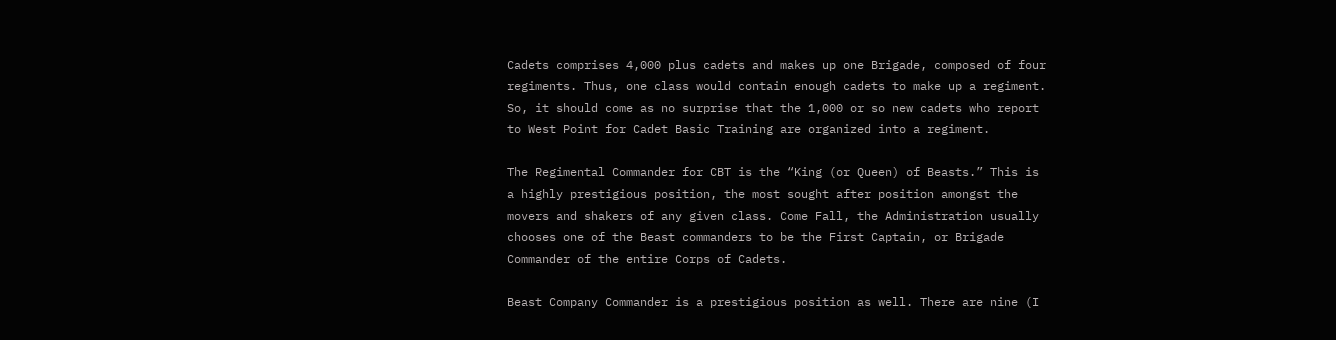Cadets comprises 4,000 plus cadets and makes up one Brigade, composed of four regiments. Thus, one class would contain enough cadets to make up a regiment. So, it should come as no surprise that the 1,000 or so new cadets who report to West Point for Cadet Basic Training are organized into a regiment.

The Regimental Commander for CBT is the “King (or Queen) of Beasts.” This is a highly prestigious position, the most sought after position amongst the movers and shakers of any given class. Come Fall, the Administration usually chooses one of the Beast commanders to be the First Captain, or Brigade Commander of the entire Corps of Cadets.

Beast Company Commander is a prestigious position as well. There are nine (I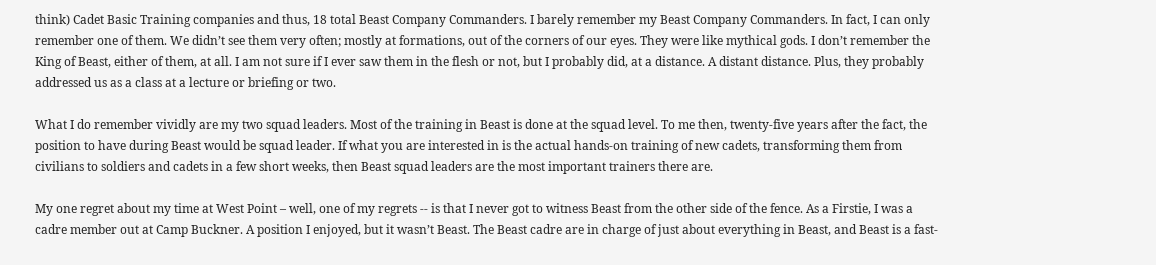think) Cadet Basic Training companies and thus, 18 total Beast Company Commanders. I barely remember my Beast Company Commanders. In fact, I can only remember one of them. We didn’t see them very often; mostly at formations, out of the corners of our eyes. They were like mythical gods. I don’t remember the King of Beast, either of them, at all. I am not sure if I ever saw them in the flesh or not, but I probably did, at a distance. A distant distance. Plus, they probably addressed us as a class at a lecture or briefing or two.

What I do remember vividly are my two squad leaders. Most of the training in Beast is done at the squad level. To me then, twenty-five years after the fact, the position to have during Beast would be squad leader. If what you are interested in is the actual hands-on training of new cadets, transforming them from civilians to soldiers and cadets in a few short weeks, then Beast squad leaders are the most important trainers there are.

My one regret about my time at West Point – well, one of my regrets -- is that I never got to witness Beast from the other side of the fence. As a Firstie, I was a cadre member out at Camp Buckner. A position I enjoyed, but it wasn’t Beast. The Beast cadre are in charge of just about everything in Beast, and Beast is a fast-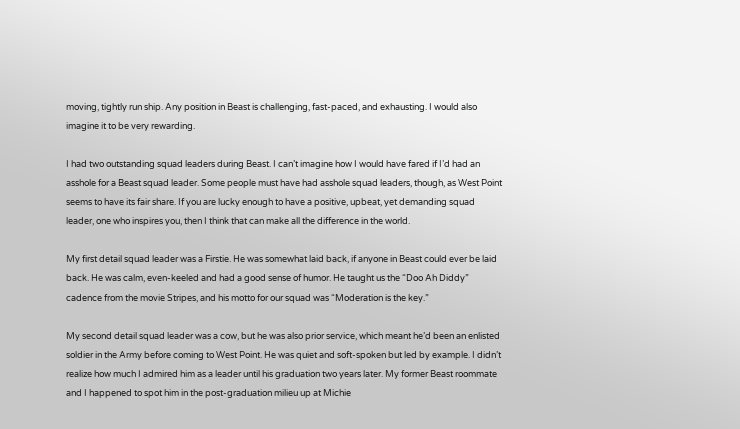moving, tightly run ship. Any position in Beast is challenging, fast-paced, and exhausting. I would also imagine it to be very rewarding.

I had two outstanding squad leaders during Beast. I can’t imagine how I would have fared if I’d had an asshole for a Beast squad leader. Some people must have had asshole squad leaders, though, as West Point seems to have its fair share. If you are lucky enough to have a positive, upbeat, yet demanding squad leader, one who inspires you, then I think that can make all the difference in the world.

My first detail squad leader was a Firstie. He was somewhat laid back, if anyone in Beast could ever be laid back. He was calm, even-keeled and had a good sense of humor. He taught us the “Doo Ah Diddy” cadence from the movie Stripes, and his motto for our squad was “Moderation is the key.”

My second detail squad leader was a cow, but he was also prior service, which meant he’d been an enlisted soldier in the Army before coming to West Point. He was quiet and soft-spoken but led by example. I didn’t realize how much I admired him as a leader until his graduation two years later. My former Beast roommate and I happened to spot him in the post-graduation milieu up at Michie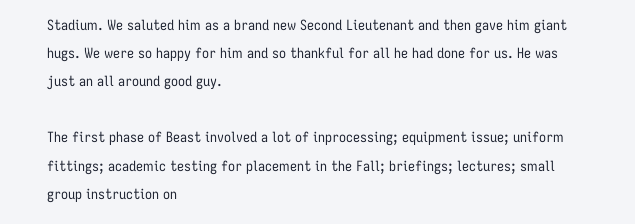Stadium. We saluted him as a brand new Second Lieutenant and then gave him giant hugs. We were so happy for him and so thankful for all he had done for us. He was just an all around good guy.

The first phase of Beast involved a lot of inprocessing; equipment issue; uniform fittings; academic testing for placement in the Fall; briefings; lectures; small group instruction on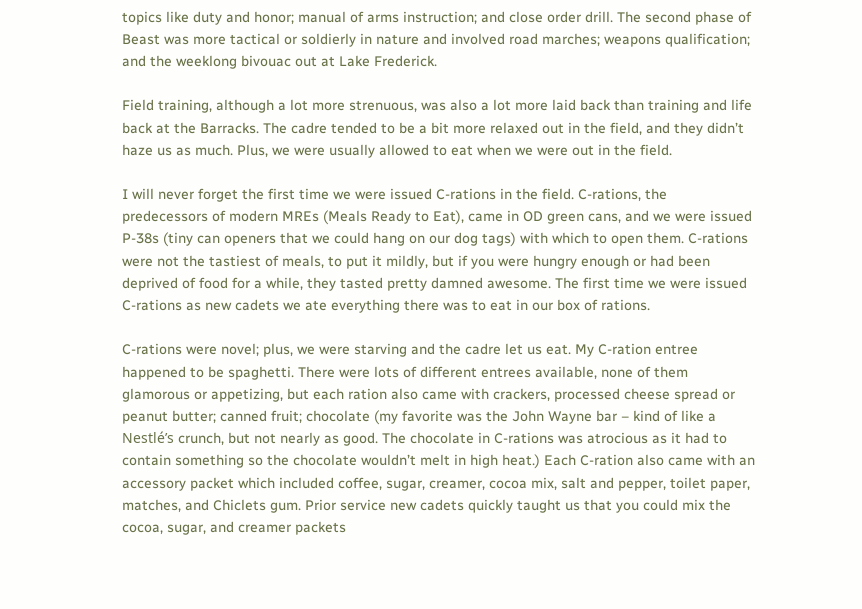topics like duty and honor; manual of arms instruction; and close order drill. The second phase of Beast was more tactical or soldierly in nature and involved road marches; weapons qualification; and the weeklong bivouac out at Lake Frederick.

Field training, although a lot more strenuous, was also a lot more laid back than training and life back at the Barracks. The cadre tended to be a bit more relaxed out in the field, and they didn’t haze us as much. Plus, we were usually allowed to eat when we were out in the field.

I will never forget the first time we were issued C-rations in the field. C-rations, the predecessors of modern MREs (Meals Ready to Eat), came in OD green cans, and we were issued P-38s (tiny can openers that we could hang on our dog tags) with which to open them. C-rations were not the tastiest of meals, to put it mildly, but if you were hungry enough or had been deprived of food for a while, they tasted pretty damned awesome. The first time we were issued C-rations as new cadets we ate everything there was to eat in our box of rations.

C-rations were novel; plus, we were starving and the cadre let us eat. My C-ration entree happened to be spaghetti. There were lots of different entrees available, none of them glamorous or appetizing, but each ration also came with crackers, processed cheese spread or peanut butter; canned fruit; chocolate (my favorite was the John Wayne bar – kind of like a Nestlé’s crunch, but not nearly as good. The chocolate in C-rations was atrocious as it had to contain something so the chocolate wouldn’t melt in high heat.) Each C-ration also came with an accessory packet which included coffee, sugar, creamer, cocoa mix, salt and pepper, toilet paper, matches, and Chiclets gum. Prior service new cadets quickly taught us that you could mix the cocoa, sugar, and creamer packets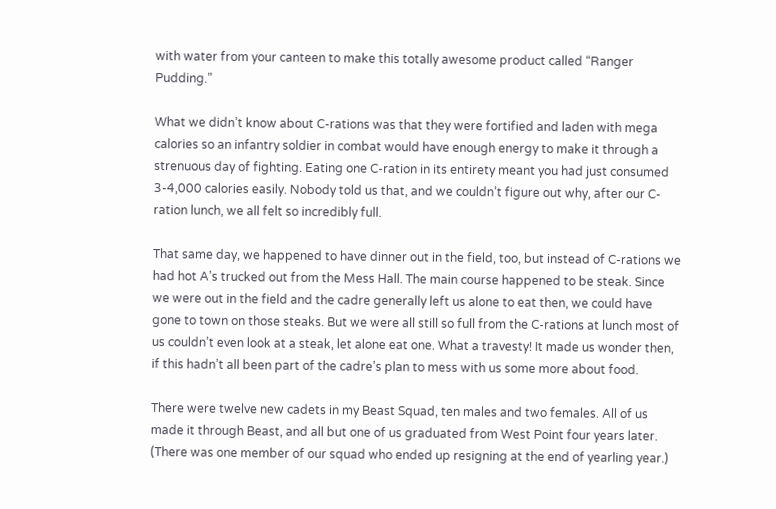with water from your canteen to make this totally awesome product called “Ranger Pudding.”

What we didn’t know about C-rations was that they were fortified and laden with mega calories so an infantry soldier in combat would have enough energy to make it through a strenuous day of fighting. Eating one C-ration in its entirety meant you had just consumed 3-4,000 calories easily. Nobody told us that, and we couldn’t figure out why, after our C-ration lunch, we all felt so incredibly full.

That same day, we happened to have dinner out in the field, too, but instead of C-rations we had hot A’s trucked out from the Mess Hall. The main course happened to be steak. Since we were out in the field and the cadre generally left us alone to eat then, we could have gone to town on those steaks. But we were all still so full from the C-rations at lunch most of us couldn’t even look at a steak, let alone eat one. What a travesty! It made us wonder then, if this hadn’t all been part of the cadre’s plan to mess with us some more about food.

There were twelve new cadets in my Beast Squad, ten males and two females. All of us made it through Beast, and all but one of us graduated from West Point four years later. (There was one member of our squad who ended up resigning at the end of yearling year.)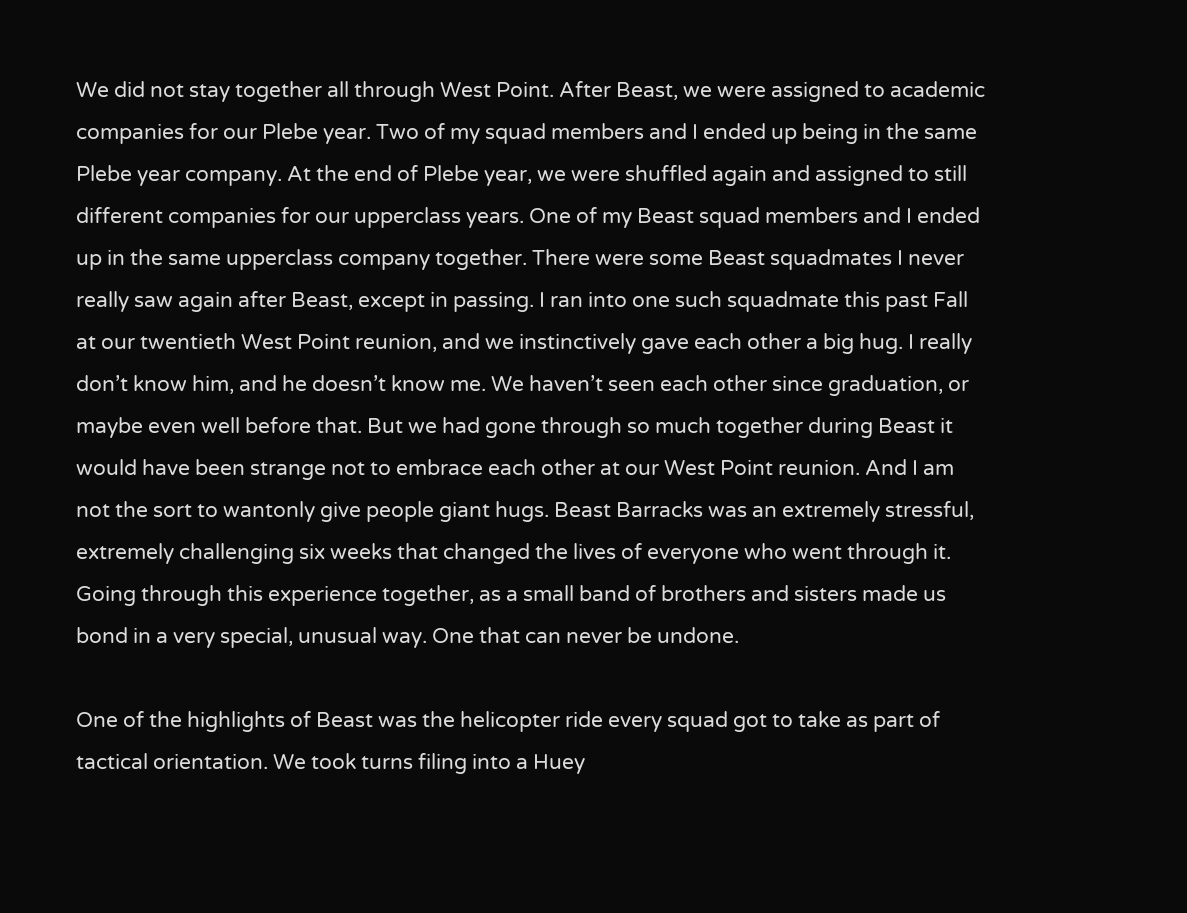We did not stay together all through West Point. After Beast, we were assigned to academic companies for our Plebe year. Two of my squad members and I ended up being in the same Plebe year company. At the end of Plebe year, we were shuffled again and assigned to still different companies for our upperclass years. One of my Beast squad members and I ended up in the same upperclass company together. There were some Beast squadmates I never really saw again after Beast, except in passing. I ran into one such squadmate this past Fall at our twentieth West Point reunion, and we instinctively gave each other a big hug. I really don’t know him, and he doesn’t know me. We haven’t seen each other since graduation, or maybe even well before that. But we had gone through so much together during Beast it would have been strange not to embrace each other at our West Point reunion. And I am not the sort to wantonly give people giant hugs. Beast Barracks was an extremely stressful, extremely challenging six weeks that changed the lives of everyone who went through it. Going through this experience together, as a small band of brothers and sisters made us bond in a very special, unusual way. One that can never be undone.

One of the highlights of Beast was the helicopter ride every squad got to take as part of tactical orientation. We took turns filing into a Huey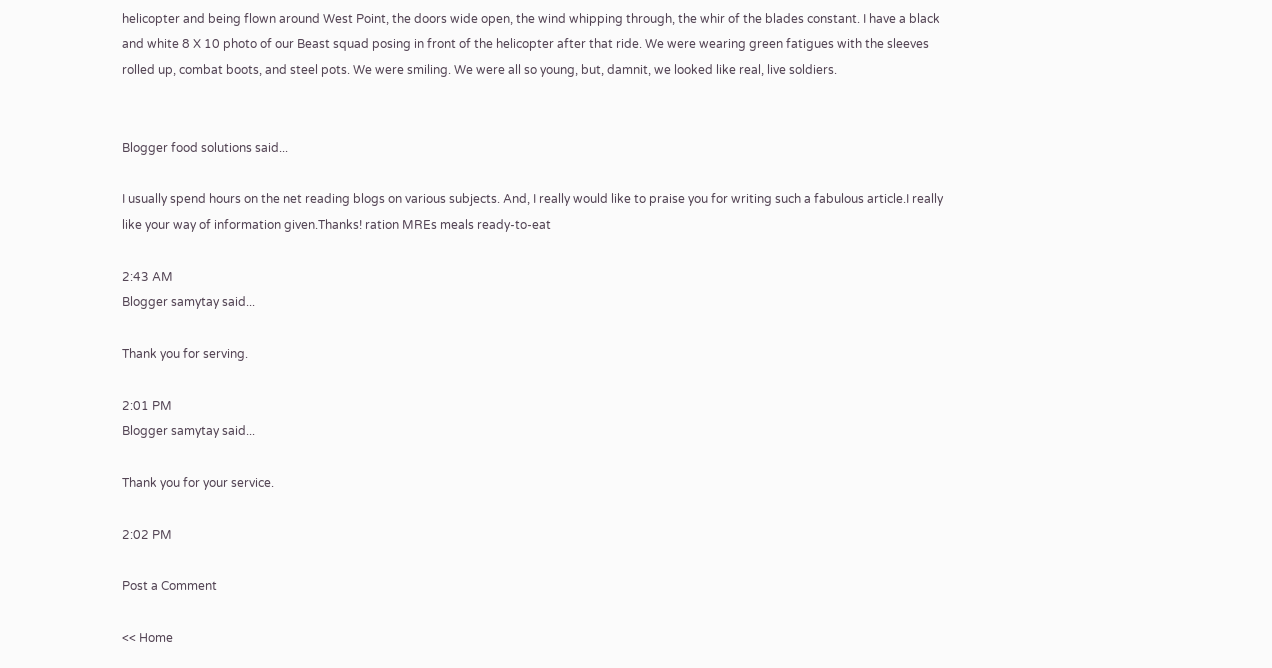helicopter and being flown around West Point, the doors wide open, the wind whipping through, the whir of the blades constant. I have a black and white 8 X 10 photo of our Beast squad posing in front of the helicopter after that ride. We were wearing green fatigues with the sleeves rolled up, combat boots, and steel pots. We were smiling. We were all so young, but, damnit, we looked like real, live soldiers.


Blogger food solutions said...

I usually spend hours on the net reading blogs on various subjects. And, I really would like to praise you for writing such a fabulous article.I really like your way of information given.Thanks! ration MREs meals ready-to-eat

2:43 AM
Blogger samytay said...

Thank you for serving.

2:01 PM
Blogger samytay said...

Thank you for your service.

2:02 PM

Post a Comment

<< Home